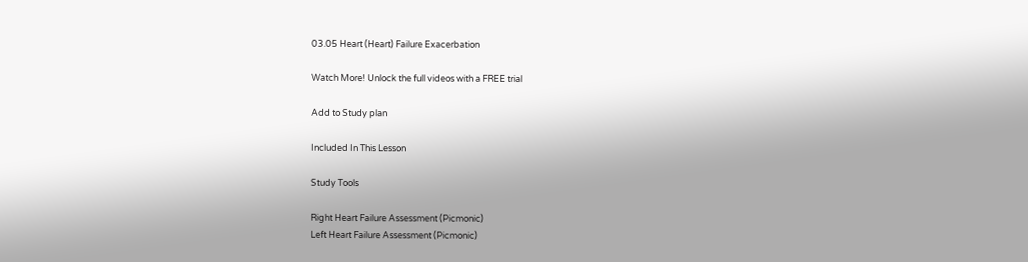03.05 Heart (Heart) Failure Exacerbation

Watch More! Unlock the full videos with a FREE trial

Add to Study plan

Included In This Lesson

Study Tools

Right Heart Failure Assessment (Picmonic)
Left Heart Failure Assessment (Picmonic)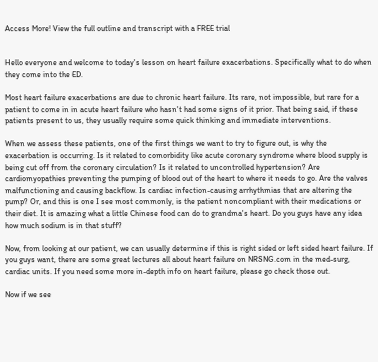Access More! View the full outline and transcript with a FREE trial


Hello everyone and welcome to today's lesson on heart failure exacerbations. Specifically what to do when they come into the ED.

Most heart failure exacerbations are due to chronic heart failure. Its rare, not impossible, but rare for a patient to come in in acute heart failure who hasn't had some signs of it prior. That being said, if these patients present to us, they usually require some quick thinking and immediate interventions.

When we assess these patients, one of the first things we want to try to figure out, is why the exacerbation is occurring. Is it related to comorbidity like acute coronary syndrome where blood supply is being cut off from the coronary circulation? Is it related to uncontrolled hypertension? Are cardiomyopathies preventing the pumping of blood out of the heart to where it needs to go. Are the valves malfunctioning and causing backflow. Is cardiac infection-causing arrhythmias that are altering the pump? Or, and this is one I see most commonly, is the patient noncompliant with their medications or their diet. It is amazing what a little Chinese food can do to grandma's heart. Do you guys have any idea how much sodium is in that stuff?

Now, from looking at our patient, we can usually determine if this is right sided or left sided heart failure. If you guys want, there are some great lectures all about heart failure on NRSNG.com in the med-surg, cardiac units. If you need some more in-depth info on heart failure, please go check those out.

Now if we see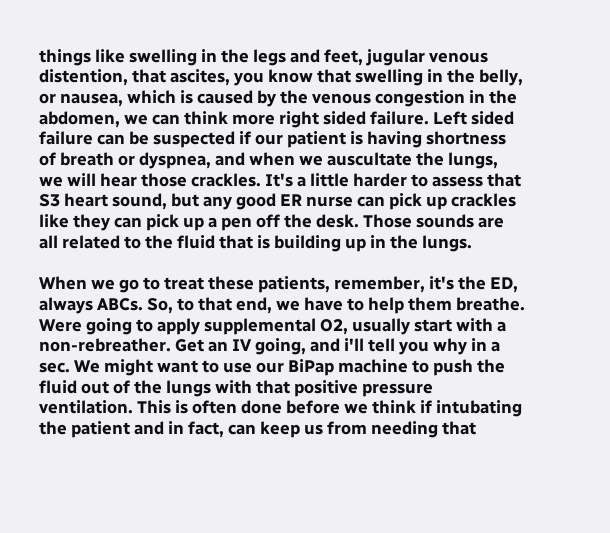things like swelling in the legs and feet, jugular venous distention, that ascites, you know that swelling in the belly, or nausea, which is caused by the venous congestion in the abdomen, we can think more right sided failure. Left sided failure can be suspected if our patient is having shortness of breath or dyspnea, and when we auscultate the lungs, we will hear those crackles. It's a little harder to assess that S3 heart sound, but any good ER nurse can pick up crackles like they can pick up a pen off the desk. Those sounds are all related to the fluid that is building up in the lungs.

When we go to treat these patients, remember, it's the ED, always ABCs. So, to that end, we have to help them breathe. Were going to apply supplemental O2, usually start with a non-rebreather. Get an IV going, and i'll tell you why in a sec. We might want to use our BiPap machine to push the fluid out of the lungs with that positive pressure ventilation. This is often done before we think if intubating the patient and in fact, can keep us from needing that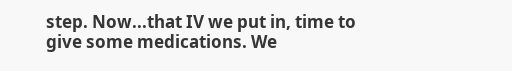step. Now...that IV we put in, time to give some medications. We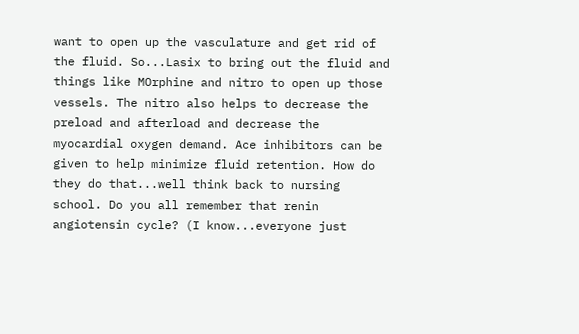want to open up the vasculature and get rid of the fluid. So...Lasix to bring out the fluid and things like MOrphine and nitro to open up those vessels. The nitro also helps to decrease the preload and afterload and decrease the myocardial oxygen demand. Ace inhibitors can be given to help minimize fluid retention. How do they do that...well think back to nursing school. Do you all remember that renin angiotensin cycle? (I know...everyone just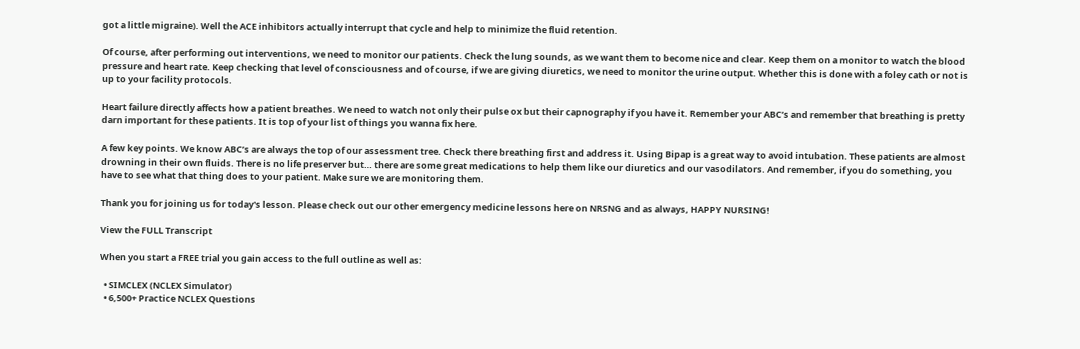got a little migraine). Well the ACE inhibitors actually interrupt that cycle and help to minimize the fluid retention.

Of course, after performing out interventions, we need to monitor our patients. Check the lung sounds, as we want them to become nice and clear. Keep them on a monitor to watch the blood pressure and heart rate. Keep checking that level of consciousness and of course, if we are giving diuretics, we need to monitor the urine output. Whether this is done with a foley cath or not is up to your facility protocols.

Heart failure directly affects how a patient breathes. We need to watch not only their pulse ox but their capnography if you have it. Remember your ABC’s and remember that breathing is pretty darn important for these patients. It is top of your list of things you wanna fix here.

A few key points. We know ABC’s are always the top of our assessment tree. Check there breathing first and address it. Using Bipap is a great way to avoid intubation. These patients are almost drowning in their own fluids. There is no life preserver but… there are some great medications to help them like our diuretics and our vasodilators. And remember, if you do something, you have to see what that thing does to your patient. Make sure we are monitoring them.

Thank you for joining us for today's lesson. Please check out our other emergency medicine lessons here on NRSNG and as always, HAPPY NURSING!

View the FULL Transcript

When you start a FREE trial you gain access to the full outline as well as:

  • SIMCLEX (NCLEX Simulator)
  • 6,500+ Practice NCLEX Questions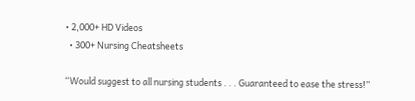• 2,000+ HD Videos
  • 300+ Nursing Cheatsheets

“Would suggest to all nursing students . . . Guaranteed to ease the stress!”